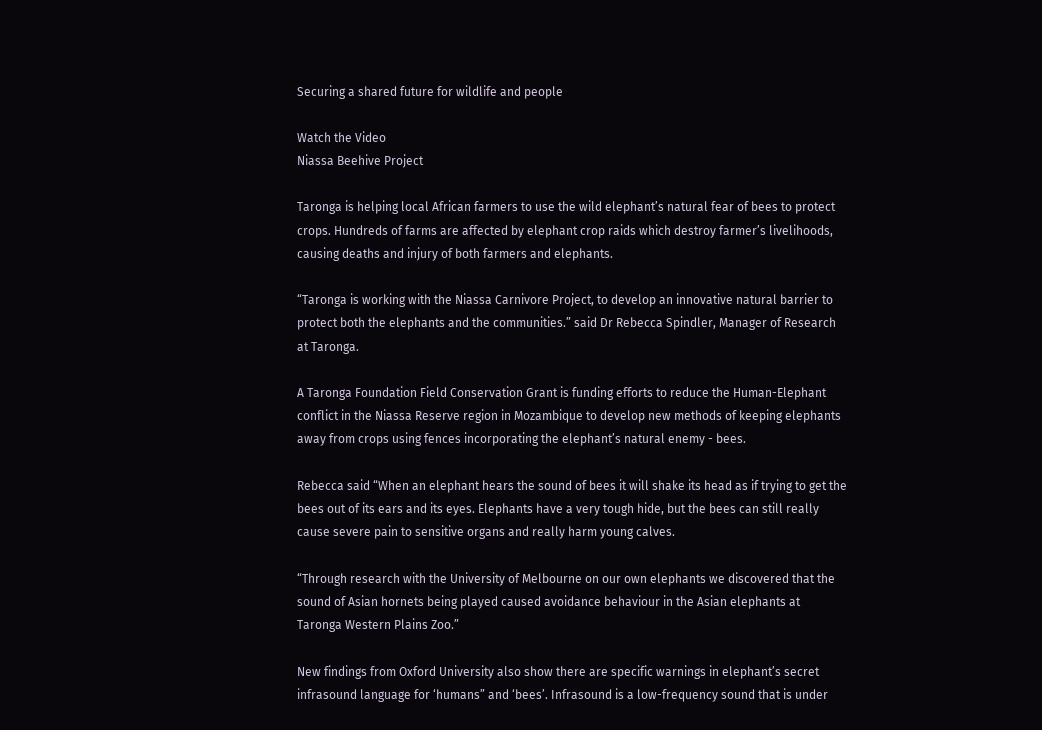Securing a shared future for wildlife and people

Watch the Video
Niassa Beehive Project

Taronga is helping local African farmers to use the wild elephant’s natural fear of bees to protect crops. Hundreds of farms are affected by elephant crop raids which destroy farmer’s livelihoods, causing deaths and injury of both farmers and elephants.

“Taronga is working with the Niassa Carnivore Project, to develop an innovative natural barrier to protect both the elephants and the communities.” said Dr Rebecca Spindler, Manager of Research at Taronga.

A Taronga Foundation Field Conservation Grant is funding efforts to reduce the Human-Elephant conflict in the Niassa Reserve region in Mozambique to develop new methods of keeping elephants away from crops using fences incorporating the elephant’s natural enemy - bees.

Rebecca said “When an elephant hears the sound of bees it will shake its head as if trying to get the bees out of its ears and its eyes. Elephants have a very tough hide, but the bees can still really cause severe pain to sensitive organs and really harm young calves.

“Through research with the University of Melbourne on our own elephants we discovered that the sound of Asian hornets being played caused avoidance behaviour in the Asian elephants at Taronga Western Plains Zoo.”

New findings from Oxford University also show there are specific warnings in elephant’s secret infrasound language for ‘humans” and ‘bees’. Infrasound is a low-frequency sound that is under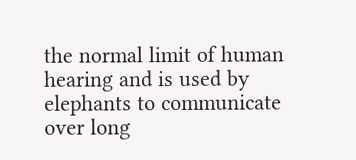the normal limit of human hearing and is used by elephants to communicate over long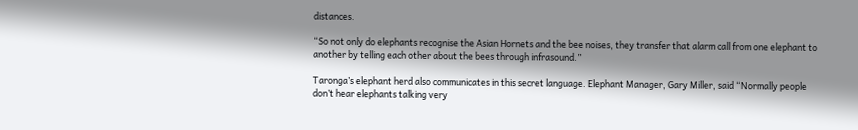distances.

“So not only do elephants recognise the Asian Hornets and the bee noises, they transfer that alarm call from one elephant to another by telling each other about the bees through infrasound.”

Taronga’s elephant herd also communicates in this secret language. Elephant Manager, Gary Miller, said “Normally people don’t hear elephants talking very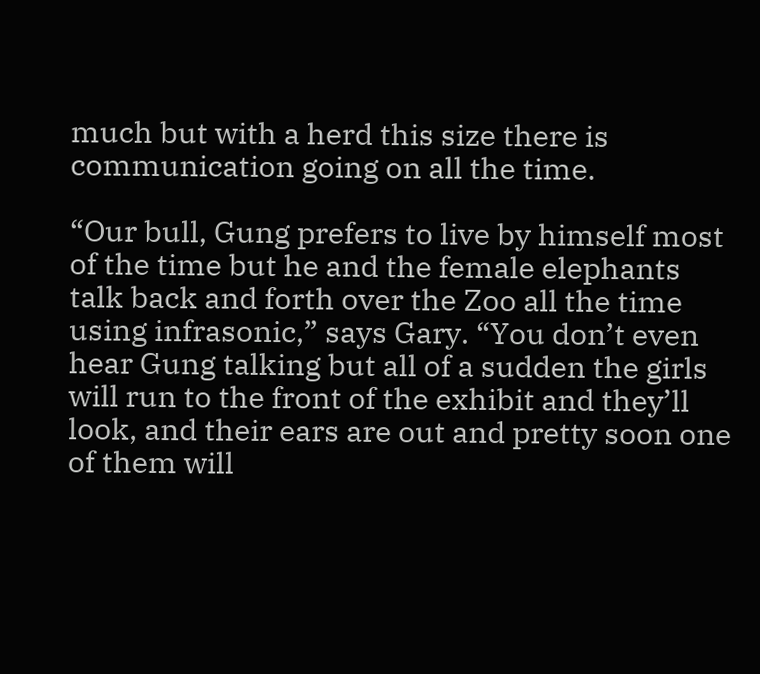much but with a herd this size there is communication going on all the time.

“Our bull, Gung prefers to live by himself most of the time but he and the female elephants talk back and forth over the Zoo all the time using infrasonic,” says Gary. “You don’t even hear Gung talking but all of a sudden the girls will run to the front of the exhibit and they’ll look, and their ears are out and pretty soon one of them will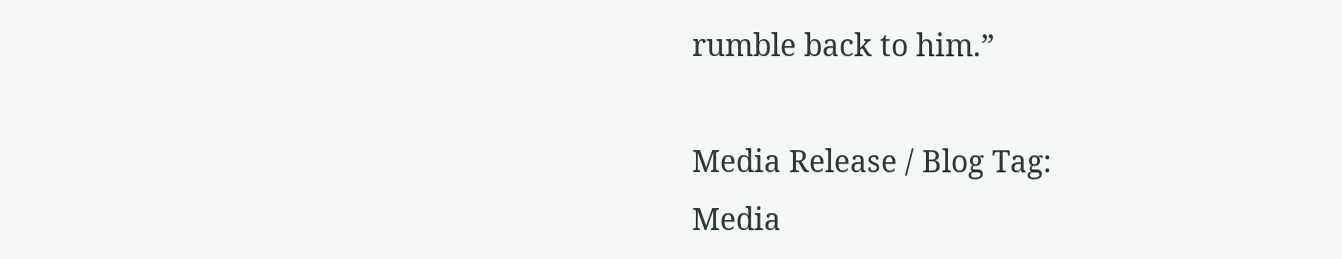rumble back to him.”

Media Release / Blog Tag:
Media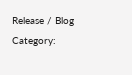Release / Blog Category: